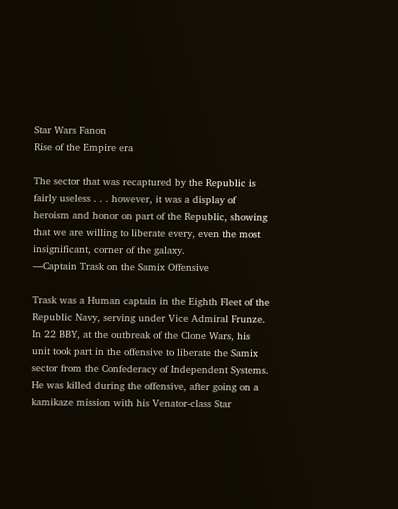Star Wars Fanon
Rise of the Empire era

The sector that was recaptured by the Republic is fairly useless . . . however, it was a display of heroism and honor on part of the Republic, showing that we are willing to liberate every, even the most insignificant, corner of the galaxy.
—Captain Trask on the Samix Offensive

Trask was a Human captain in the Eighth Fleet of the Republic Navy, serving under Vice Admiral Frunze. In 22 BBY, at the outbreak of the Clone Wars, his unit took part in the offensive to liberate the Samix sector from the Confederacy of Independent Systems. He was killed during the offensive, after going on a kamikaze mission with his Venator-class Star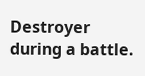Destroyer during a battle.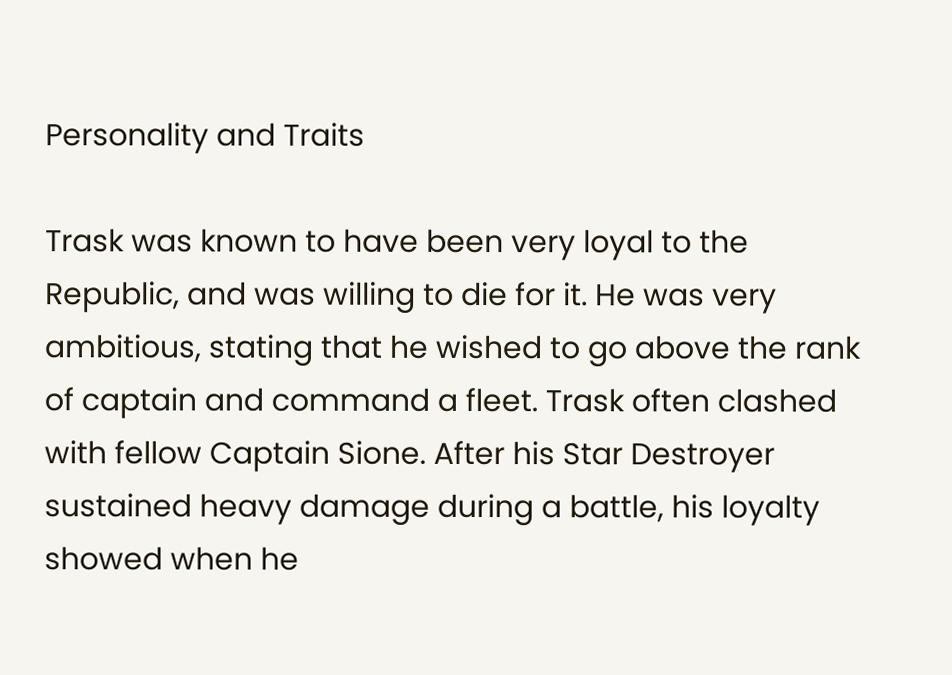Personality and Traits

Trask was known to have been very loyal to the Republic, and was willing to die for it. He was very ambitious, stating that he wished to go above the rank of captain and command a fleet. Trask often clashed with fellow Captain Sione. After his Star Destroyer sustained heavy damage during a battle, his loyalty showed when he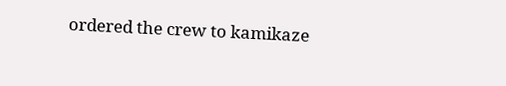ordered the crew to kamikaze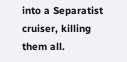into a Separatist cruiser, killing them all.